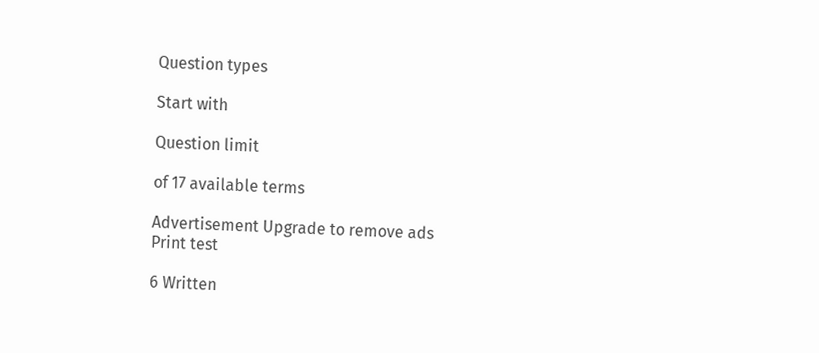Question types

Start with

Question limit

of 17 available terms

Advertisement Upgrade to remove ads
Print test

6 Written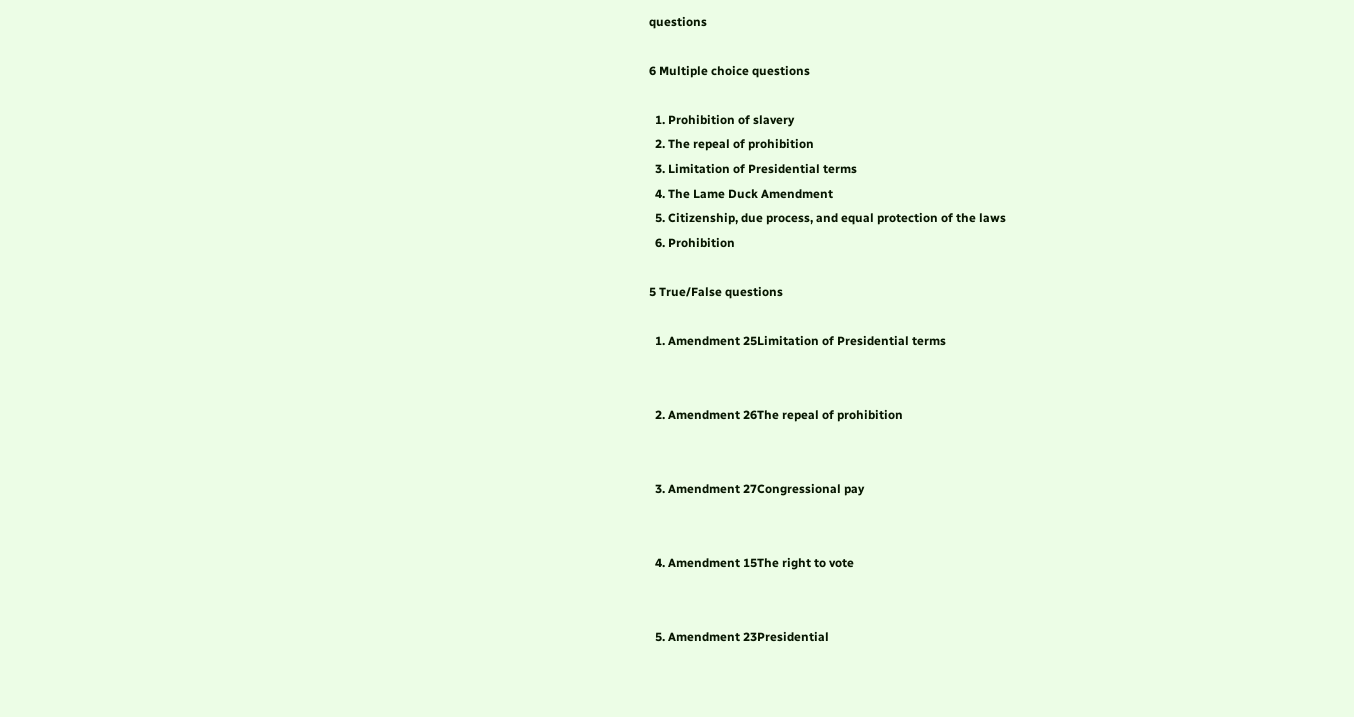questions

6 Multiple choice questions

  1. Prohibition of slavery
  2. The repeal of prohibition
  3. Limitation of Presidential terms
  4. The Lame Duck Amendment
  5. Citizenship, due process, and equal protection of the laws
  6. Prohibition

5 True/False questions

  1. Amendment 25Limitation of Presidential terms


  2. Amendment 26The repeal of prohibition


  3. Amendment 27Congressional pay


  4. Amendment 15The right to vote


  5. Amendment 23Presidential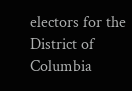electors for the District of Columbia